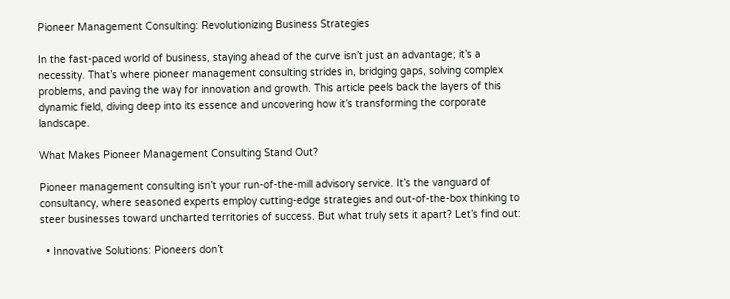Pioneer Management Consulting: Revolutionizing Business Strategies

In the fast-paced world of business, staying ahead of the curve isn’t just an advantage; it’s a necessity. That’s where pioneer management consulting strides in, bridging gaps, solving complex problems, and paving the way for innovation and growth. This article peels back the layers of this dynamic field, diving deep into its essence and uncovering how it’s transforming the corporate landscape.

What Makes Pioneer Management Consulting Stand Out?

Pioneer management consulting isn’t your run-of-the-mill advisory service. It’s the vanguard of consultancy, where seasoned experts employ cutting-edge strategies and out-of-the-box thinking to steer businesses toward uncharted territories of success. But what truly sets it apart? Let’s find out:

  • Innovative Solutions: Pioneers don’t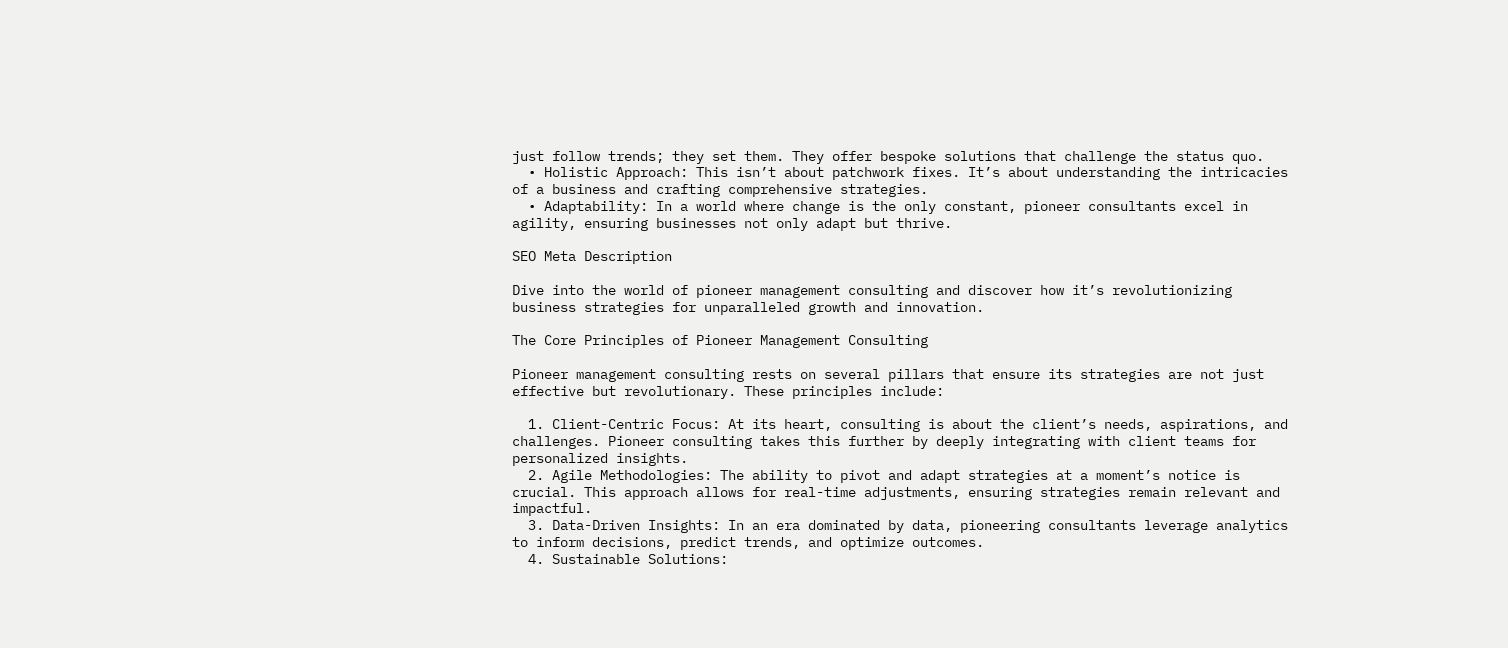just follow trends; they set them. They offer bespoke solutions that challenge the status quo.
  • Holistic Approach: This isn’t about patchwork fixes. It’s about understanding the intricacies of a business and crafting comprehensive strategies.
  • Adaptability: In a world where change is the only constant, pioneer consultants excel in agility, ensuring businesses not only adapt but thrive.

SEO Meta Description

Dive into the world of pioneer management consulting and discover how it’s revolutionizing business strategies for unparalleled growth and innovation.

The Core Principles of Pioneer Management Consulting

Pioneer management consulting rests on several pillars that ensure its strategies are not just effective but revolutionary. These principles include:

  1. Client-Centric Focus: At its heart, consulting is about the client’s needs, aspirations, and challenges. Pioneer consulting takes this further by deeply integrating with client teams for personalized insights.
  2. Agile Methodologies: The ability to pivot and adapt strategies at a moment’s notice is crucial. This approach allows for real-time adjustments, ensuring strategies remain relevant and impactful.
  3. Data-Driven Insights: In an era dominated by data, pioneering consultants leverage analytics to inform decisions, predict trends, and optimize outcomes.
  4. Sustainable Solutions: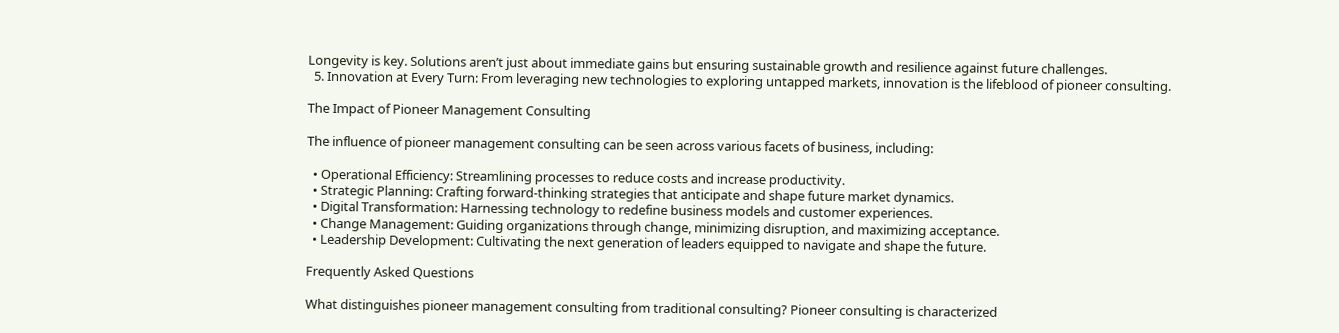Longevity is key. Solutions aren’t just about immediate gains but ensuring sustainable growth and resilience against future challenges.
  5. Innovation at Every Turn: From leveraging new technologies to exploring untapped markets, innovation is the lifeblood of pioneer consulting.

The Impact of Pioneer Management Consulting

The influence of pioneer management consulting can be seen across various facets of business, including:

  • Operational Efficiency: Streamlining processes to reduce costs and increase productivity.
  • Strategic Planning: Crafting forward-thinking strategies that anticipate and shape future market dynamics.
  • Digital Transformation: Harnessing technology to redefine business models and customer experiences.
  • Change Management: Guiding organizations through change, minimizing disruption, and maximizing acceptance.
  • Leadership Development: Cultivating the next generation of leaders equipped to navigate and shape the future.

Frequently Asked Questions

What distinguishes pioneer management consulting from traditional consulting? Pioneer consulting is characterized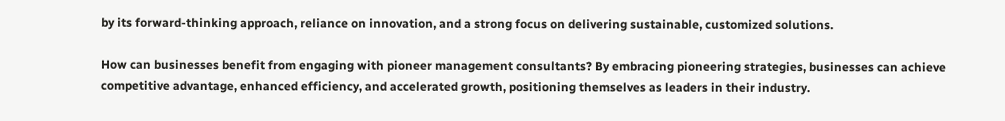by its forward-thinking approach, reliance on innovation, and a strong focus on delivering sustainable, customized solutions.

How can businesses benefit from engaging with pioneer management consultants? By embracing pioneering strategies, businesses can achieve competitive advantage, enhanced efficiency, and accelerated growth, positioning themselves as leaders in their industry.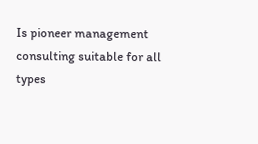Is pioneer management consulting suitable for all types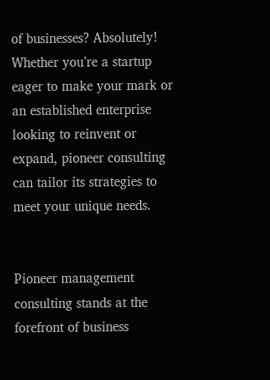of businesses? Absolutely! Whether you’re a startup eager to make your mark or an established enterprise looking to reinvent or expand, pioneer consulting can tailor its strategies to meet your unique needs.


Pioneer management consulting stands at the forefront of business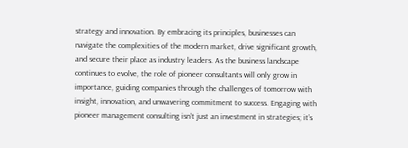strategy and innovation. By embracing its principles, businesses can navigate the complexities of the modern market, drive significant growth, and secure their place as industry leaders. As the business landscape continues to evolve, the role of pioneer consultants will only grow in importance, guiding companies through the challenges of tomorrow with insight, innovation, and unwavering commitment to success. Engaging with pioneer management consulting isn’t just an investment in strategies; it’s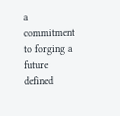a commitment to forging a future defined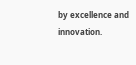by excellence and innovation.